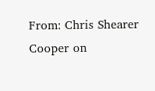From: Chris Shearer Cooper on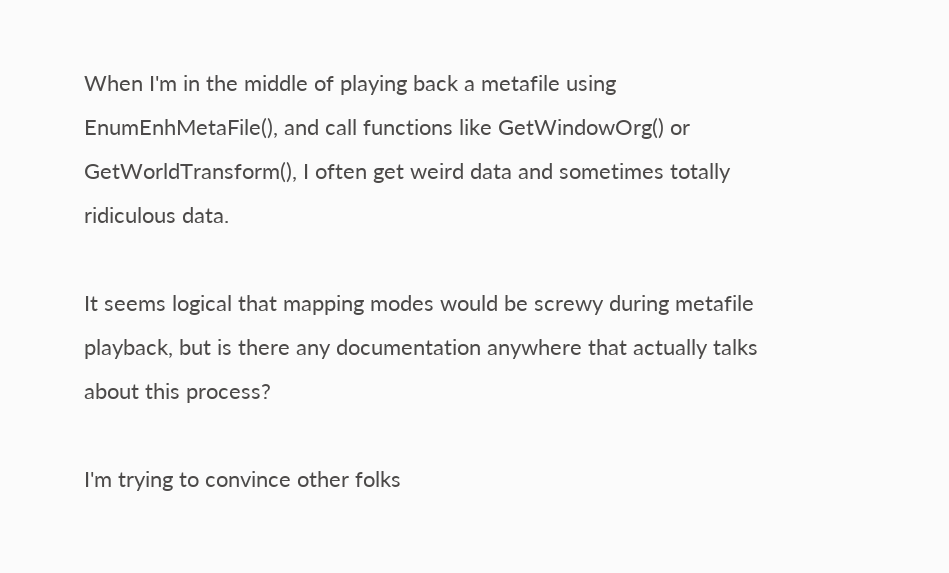When I'm in the middle of playing back a metafile using
EnumEnhMetaFile(), and call functions like GetWindowOrg() or
GetWorldTransform(), I often get weird data and sometimes totally
ridiculous data.

It seems logical that mapping modes would be screwy during metafile
playback, but is there any documentation anywhere that actually talks
about this process?

I'm trying to convince other folks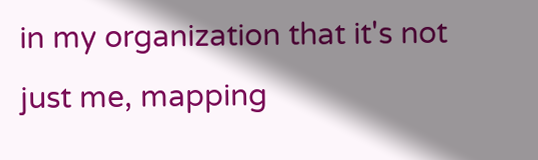in my organization that it's not
just me, mapping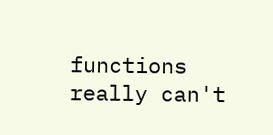functions really can't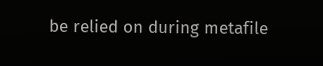be relied on during metafile